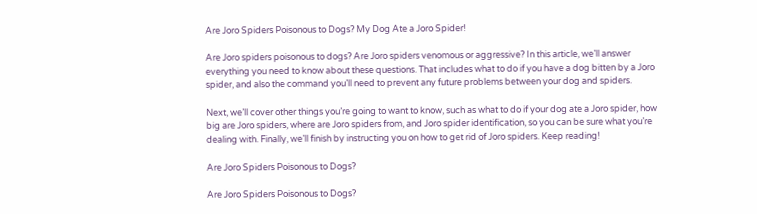Are Joro Spiders Poisonous to Dogs? My Dog Ate a Joro Spider!

Are Joro spiders poisonous to dogs? Are Joro spiders venomous or aggressive? In this article, we’ll answer everything you need to know about these questions. That includes what to do if you have a dog bitten by a Joro spider, and also the command you’ll need to prevent any future problems between your dog and spiders.

Next, we’ll cover other things you’re going to want to know, such as what to do if your dog ate a Joro spider, how big are Joro spiders, where are Joro spiders from, and Joro spider identification, so you can be sure what you’re dealing with. Finally, we’ll finish by instructing you on how to get rid of Joro spiders. Keep reading!

Are Joro Spiders Poisonous to Dogs?

Are Joro Spiders Poisonous to Dogs?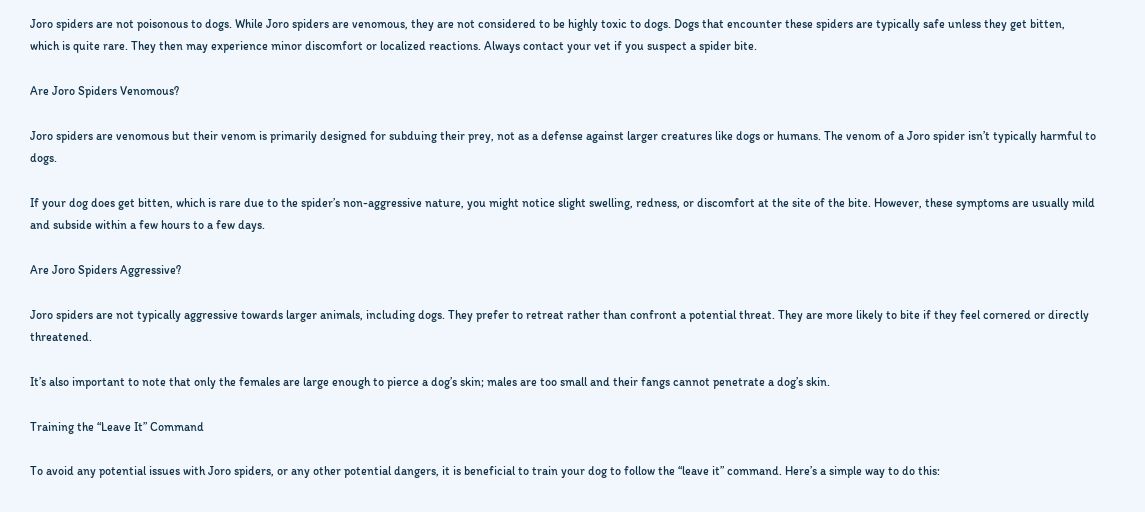Joro spiders are not poisonous to dogs. While Joro spiders are venomous, they are not considered to be highly toxic to dogs. Dogs that encounter these spiders are typically safe unless they get bitten, which is quite rare. They then may experience minor discomfort or localized reactions. Always contact your vet if you suspect a spider bite.

Are Joro Spiders Venomous?

Joro spiders are venomous but their venom is primarily designed for subduing their prey, not as a defense against larger creatures like dogs or humans. The venom of a Joro spider isn’t typically harmful to dogs.

If your dog does get bitten, which is rare due to the spider’s non-aggressive nature, you might notice slight swelling, redness, or discomfort at the site of the bite. However, these symptoms are usually mild and subside within a few hours to a few days.

Are Joro Spiders Aggressive?

Joro spiders are not typically aggressive towards larger animals, including dogs. They prefer to retreat rather than confront a potential threat. They are more likely to bite if they feel cornered or directly threatened.

It’s also important to note that only the females are large enough to pierce a dog’s skin; males are too small and their fangs cannot penetrate a dog’s skin.

Training the “Leave It” Command

To avoid any potential issues with Joro spiders, or any other potential dangers, it is beneficial to train your dog to follow the “leave it” command. Here’s a simple way to do this: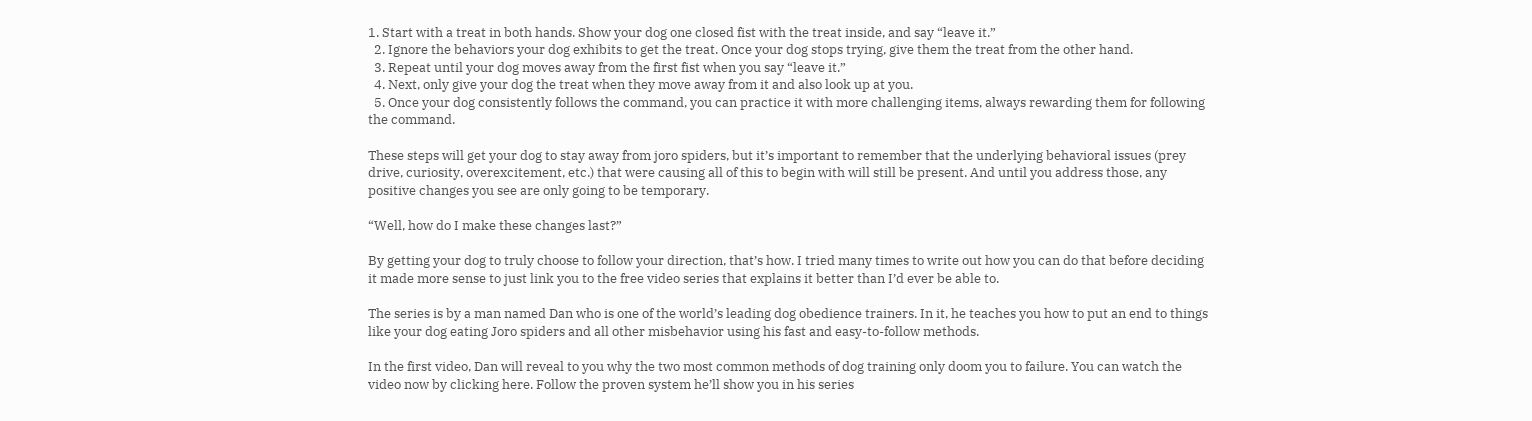1. Start with a treat in both hands. Show your dog one closed fist with the treat inside, and say “leave it.”
  2. Ignore the behaviors your dog exhibits to get the treat. Once your dog stops trying, give them the treat from the other hand.
  3. Repeat until your dog moves away from the first fist when you say “leave it.”
  4. Next, only give your dog the treat when they move away from it and also look up at you.
  5. Once your dog consistently follows the command, you can practice it with more challenging items, always rewarding them for following the command.

These steps will get your dog to stay away from joro spiders, but it’s important to remember that the underlying behavioral issues (prey drive, curiosity, overexcitement, etc.) that were causing all of this to begin with will still be present. And until you address those, any positive changes you see are only going to be temporary.

“Well, how do I make these changes last?”

By getting your dog to truly choose to follow your direction, that’s how. I tried many times to write out how you can do that before deciding it made more sense to just link you to the free video series that explains it better than I’d ever be able to.

The series is by a man named Dan who is one of the world’s leading dog obedience trainers. In it, he teaches you how to put an end to things like your dog eating Joro spiders and all other misbehavior using his fast and easy-to-follow methods.

In the first video, Dan will reveal to you why the two most common methods of dog training only doom you to failure. You can watch the video now by clicking here. Follow the proven system he’ll show you in his series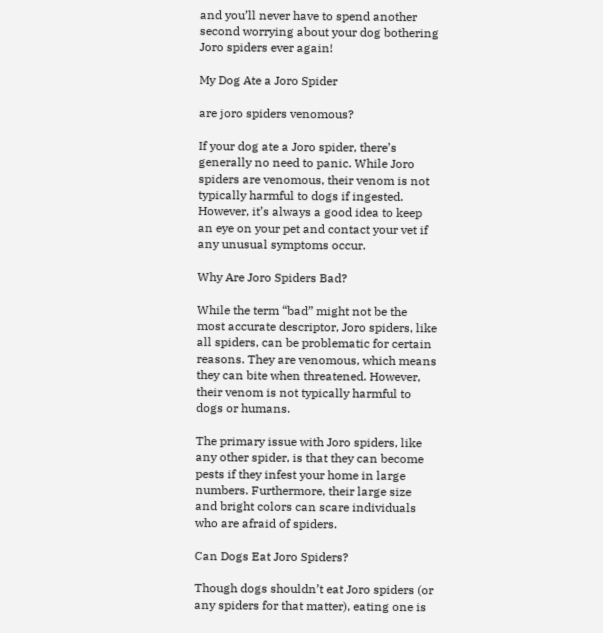and you’ll never have to spend another second worrying about your dog bothering Joro spiders ever again!

My Dog Ate a Joro Spider

are joro spiders venomous?

If your dog ate a Joro spider, there’s generally no need to panic. While Joro spiders are venomous, their venom is not typically harmful to dogs if ingested. However, it’s always a good idea to keep an eye on your pet and contact your vet if any unusual symptoms occur.

Why Are Joro Spiders Bad?

While the term “bad” might not be the most accurate descriptor, Joro spiders, like all spiders, can be problematic for certain reasons. They are venomous, which means they can bite when threatened. However, their venom is not typically harmful to dogs or humans.

The primary issue with Joro spiders, like any other spider, is that they can become pests if they infest your home in large numbers. Furthermore, their large size and bright colors can scare individuals who are afraid of spiders.

Can Dogs Eat Joro Spiders?

Though dogs shouldn’t eat Joro spiders (or any spiders for that matter), eating one is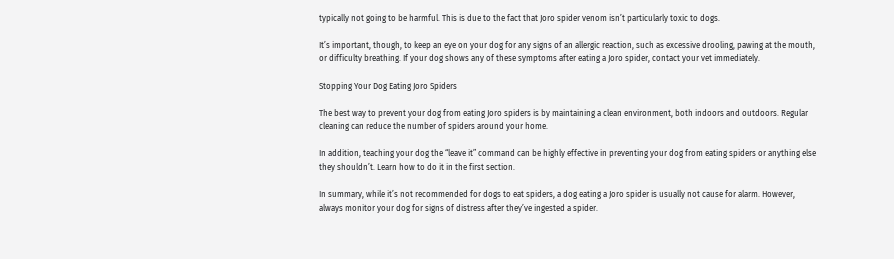typically not going to be harmful. This is due to the fact that Joro spider venom isn’t particularly toxic to dogs.

It’s important, though, to keep an eye on your dog for any signs of an allergic reaction, such as excessive drooling, pawing at the mouth, or difficulty breathing. If your dog shows any of these symptoms after eating a Joro spider, contact your vet immediately.

Stopping Your Dog Eating Joro Spiders

The best way to prevent your dog from eating Joro spiders is by maintaining a clean environment, both indoors and outdoors. Regular cleaning can reduce the number of spiders around your home.

In addition, teaching your dog the “leave it” command can be highly effective in preventing your dog from eating spiders or anything else they shouldn’t. Learn how to do it in the first section.

In summary, while it’s not recommended for dogs to eat spiders, a dog eating a Joro spider is usually not cause for alarm. However, always monitor your dog for signs of distress after they’ve ingested a spider.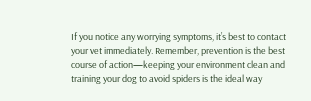If you notice any worrying symptoms, it’s best to contact your vet immediately. Remember, prevention is the best course of action—keeping your environment clean and training your dog to avoid spiders is the ideal way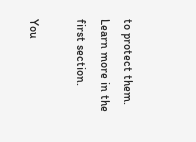to protect them. Learn more in the first section.

You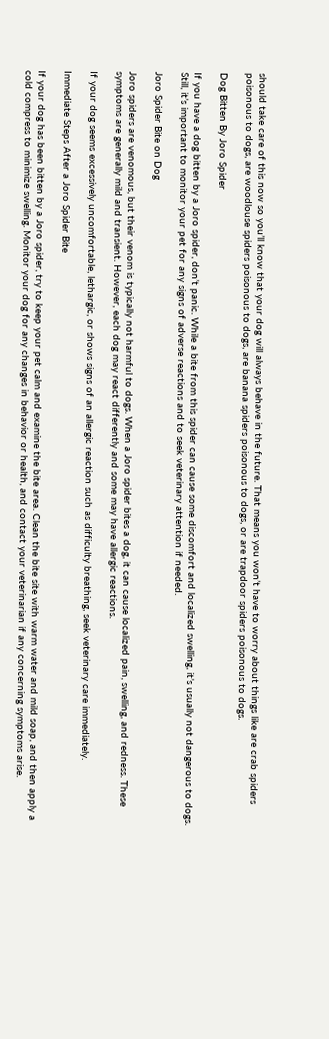should take care of this now so you’ll know that your dog will always behave in the future. That means you won’t have to worry about things like are crab spiders poisonous to dogs, are woodlouse spiders poisonous to dogs, are banana spiders poisonous to dogs, or are trapdoor spiders poisonous to dogs.

Dog Bitten By Joro Spider

If you have a dog bitten by a Joro spider, don’t panic. While a bite from this spider can cause some discomfort and localized swelling, it’s usually not dangerous to dogs. Still, it’s important to monitor your pet for any signs of adverse reactions and to seek veterinary attention if needed.

Joro Spider Bite on Dog

Joro spiders are venomous, but their venom is typically not harmful to dogs. When a Joro spider bites a dog, it can cause localized pain, swelling, and redness. These symptoms are generally mild and transient. However, each dog may react differently and some may have allergic reactions.

If your dog seems excessively uncomfortable, lethargic, or shows signs of an allergic reaction such as difficulty breathing, seek veterinary care immediately.

Immediate Steps After a Joro Spider Bite

If your dog has been bitten by a Joro spider, try to keep your pet calm and examine the bite area. Clean the bite site with warm water and mild soap, and then apply a cold compress to minimize swelling. Monitor your dog for any changes in behavior or health, and contact your veterinarian if any concerning symptoms arise.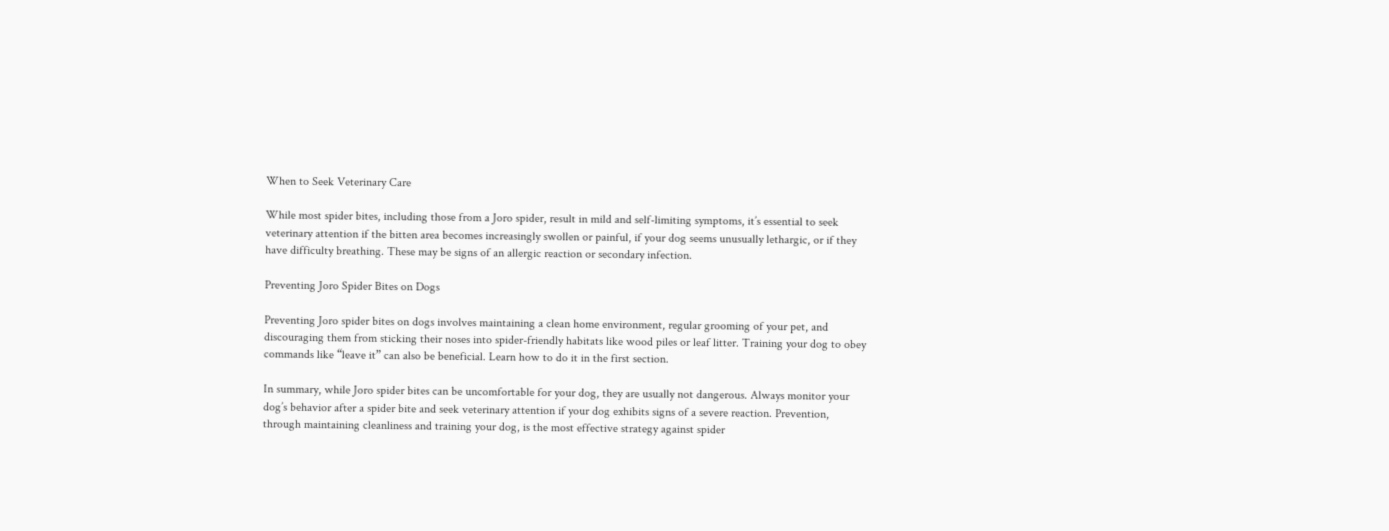When to Seek Veterinary Care

While most spider bites, including those from a Joro spider, result in mild and self-limiting symptoms, it’s essential to seek veterinary attention if the bitten area becomes increasingly swollen or painful, if your dog seems unusually lethargic, or if they have difficulty breathing. These may be signs of an allergic reaction or secondary infection.

Preventing Joro Spider Bites on Dogs

Preventing Joro spider bites on dogs involves maintaining a clean home environment, regular grooming of your pet, and discouraging them from sticking their noses into spider-friendly habitats like wood piles or leaf litter. Training your dog to obey commands like “leave it” can also be beneficial. Learn how to do it in the first section.

In summary, while Joro spider bites can be uncomfortable for your dog, they are usually not dangerous. Always monitor your dog’s behavior after a spider bite and seek veterinary attention if your dog exhibits signs of a severe reaction. Prevention, through maintaining cleanliness and training your dog, is the most effective strategy against spider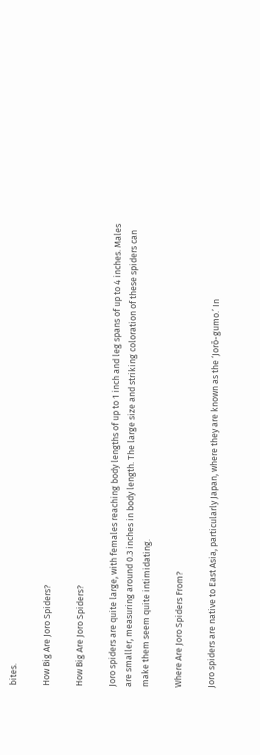bites.

How Big Are Joro Spiders?

How Big Are Joro Spiders?

Joro spiders are quite large, with females reaching body lengths of up to 1 inch and leg spans of up to 4 inches. Males are smaller, measuring around 0.3 inches in body length. The large size and striking coloration of these spiders can make them seem quite intimidating.

Where Are Joro Spiders From?

Joro spiders are native to East Asia, particularly Japan, where they are known as the ‘Jorō-gumo.’ In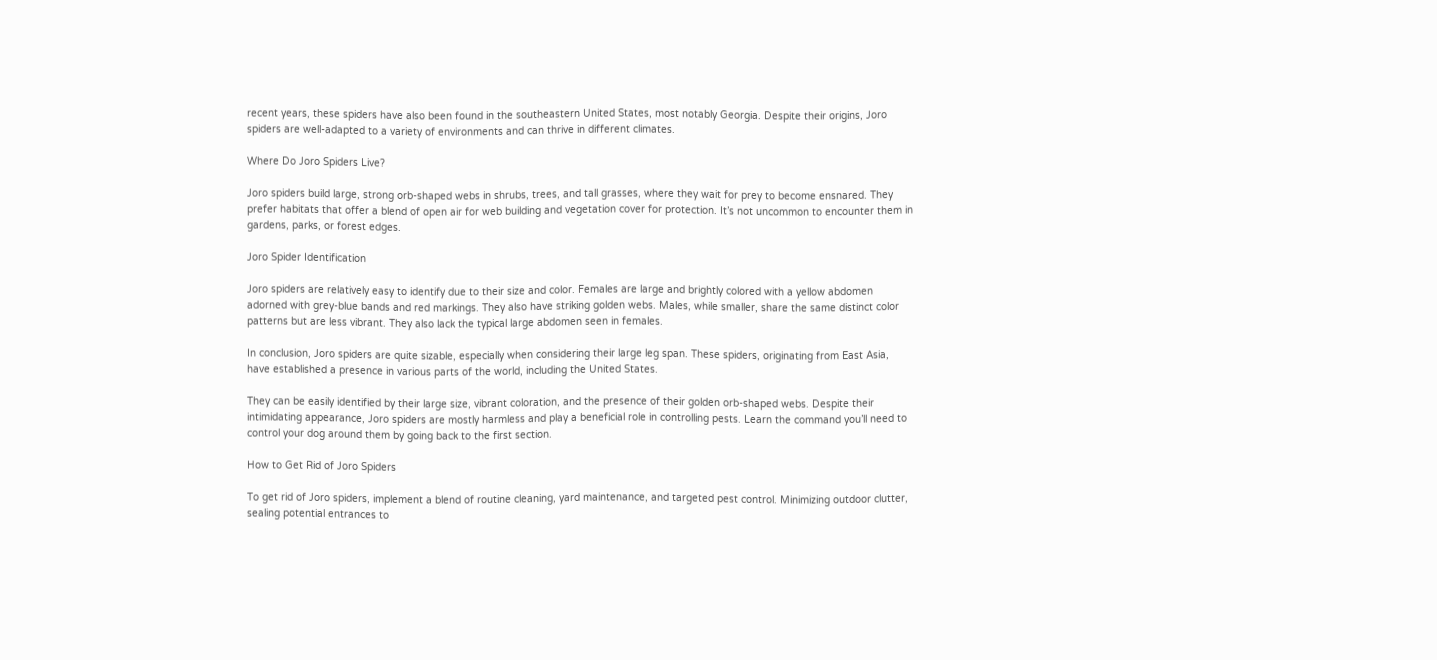recent years, these spiders have also been found in the southeastern United States, most notably Georgia. Despite their origins, Joro spiders are well-adapted to a variety of environments and can thrive in different climates.

Where Do Joro Spiders Live?

Joro spiders build large, strong orb-shaped webs in shrubs, trees, and tall grasses, where they wait for prey to become ensnared. They prefer habitats that offer a blend of open air for web building and vegetation cover for protection. It’s not uncommon to encounter them in gardens, parks, or forest edges.

Joro Spider Identification

Joro spiders are relatively easy to identify due to their size and color. Females are large and brightly colored with a yellow abdomen adorned with grey-blue bands and red markings. They also have striking golden webs. Males, while smaller, share the same distinct color patterns but are less vibrant. They also lack the typical large abdomen seen in females.

In conclusion, Joro spiders are quite sizable, especially when considering their large leg span. These spiders, originating from East Asia, have established a presence in various parts of the world, including the United States.

They can be easily identified by their large size, vibrant coloration, and the presence of their golden orb-shaped webs. Despite their intimidating appearance, Joro spiders are mostly harmless and play a beneficial role in controlling pests. Learn the command you’ll need to control your dog around them by going back to the first section.

How to Get Rid of Joro Spiders

To get rid of Joro spiders, implement a blend of routine cleaning, yard maintenance, and targeted pest control. Minimizing outdoor clutter, sealing potential entrances to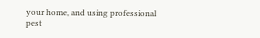your home, and using professional pest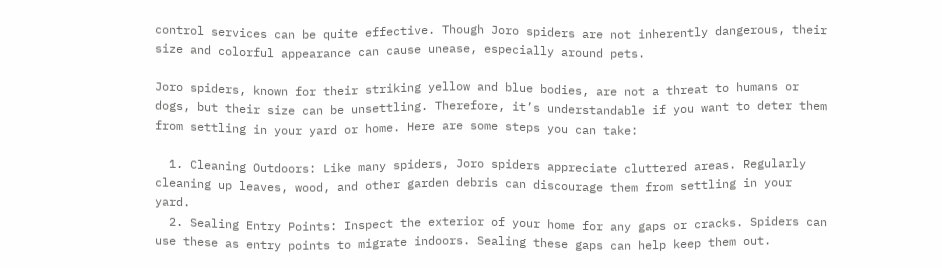control services can be quite effective. Though Joro spiders are not inherently dangerous, their size and colorful appearance can cause unease, especially around pets.

Joro spiders, known for their striking yellow and blue bodies, are not a threat to humans or dogs, but their size can be unsettling. Therefore, it’s understandable if you want to deter them from settling in your yard or home. Here are some steps you can take:

  1. Cleaning Outdoors: Like many spiders, Joro spiders appreciate cluttered areas. Regularly cleaning up leaves, wood, and other garden debris can discourage them from settling in your yard.
  2. Sealing Entry Points: Inspect the exterior of your home for any gaps or cracks. Spiders can use these as entry points to migrate indoors. Sealing these gaps can help keep them out.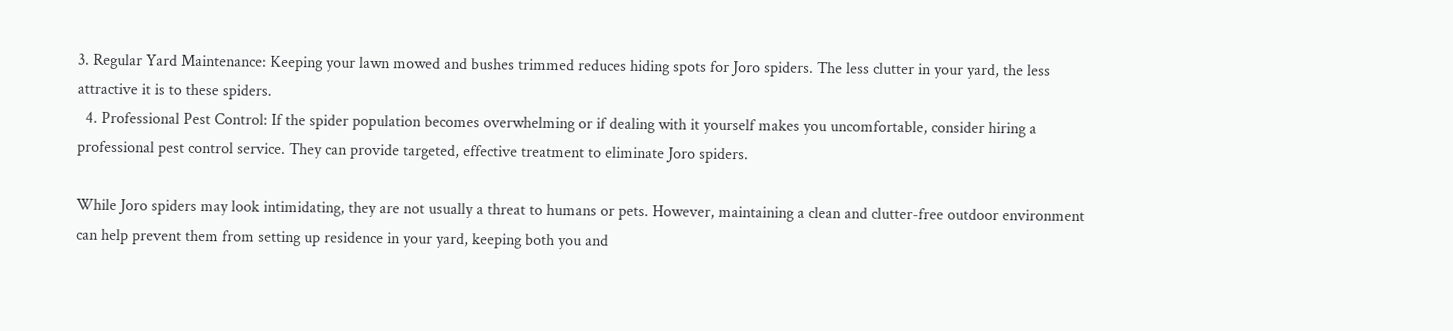3. Regular Yard Maintenance: Keeping your lawn mowed and bushes trimmed reduces hiding spots for Joro spiders. The less clutter in your yard, the less attractive it is to these spiders.
  4. Professional Pest Control: If the spider population becomes overwhelming or if dealing with it yourself makes you uncomfortable, consider hiring a professional pest control service. They can provide targeted, effective treatment to eliminate Joro spiders.

While Joro spiders may look intimidating, they are not usually a threat to humans or pets. However, maintaining a clean and clutter-free outdoor environment can help prevent them from setting up residence in your yard, keeping both you and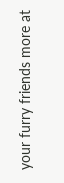your furry friends more at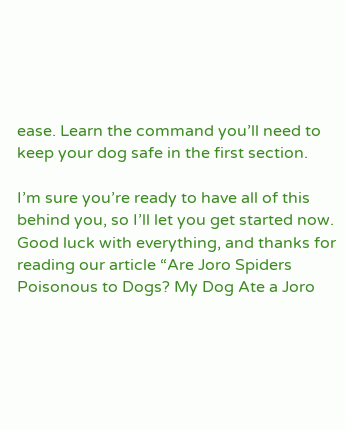ease. Learn the command you’ll need to keep your dog safe in the first section.

I’m sure you’re ready to have all of this behind you, so I’ll let you get started now. Good luck with everything, and thanks for reading our article “Are Joro Spiders Poisonous to Dogs? My Dog Ate a Joro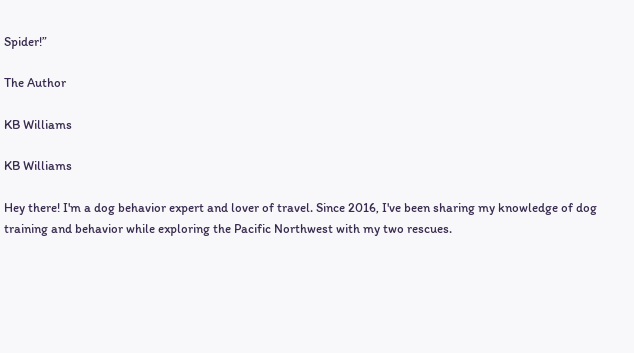Spider!”

The Author

KB Williams

KB Williams

Hey there! I'm a dog behavior expert and lover of travel. Since 2016, I've been sharing my knowledge of dog training and behavior while exploring the Pacific Northwest with my two rescues.